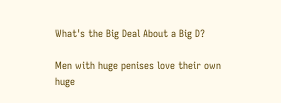What's the Big Deal About a Big D?

Men with huge penises love their own huge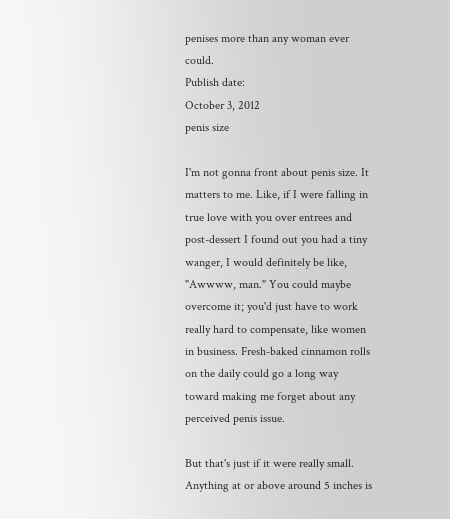penises more than any woman ever could.
Publish date:
October 3, 2012
penis size

I'm not gonna front about penis size. It matters to me. Like, if I were falling in true love with you over entrees and post-dessert I found out you had a tiny wanger, I would definitely be like, "Awwww, man." You could maybe overcome it; you'd just have to work really hard to compensate, like women in business. Fresh-baked cinnamon rolls on the daily could go a long way toward making me forget about any perceived penis issue.

But that's just if it were really small. Anything at or above around 5 inches is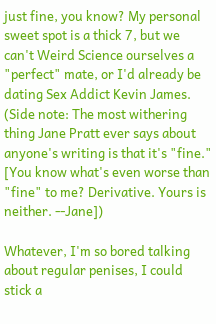just fine, you know? My personal sweet spot is a thick 7, but we can't Weird Science ourselves a "perfect" mate, or I'd already be dating Sex Addict Kevin James. (Side note: The most withering thing Jane Pratt ever says about anyone's writing is that it's "fine." [You know what's even worse than "fine" to me? Derivative. Yours is neither. --Jane])

Whatever, I'm so bored talking about regular penises, I could stick a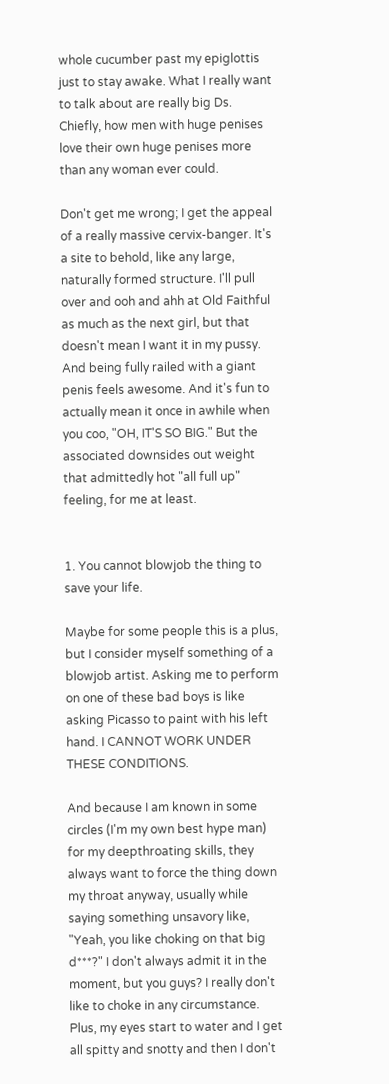whole cucumber past my epiglottis just to stay awake. What I really want to talk about are really big Ds. Chiefly, how men with huge penises love their own huge penises more than any woman ever could.

Don't get me wrong; I get the appeal of a really massive cervix-banger. It's a site to behold, like any large, naturally formed structure. I'll pull over and ooh and ahh at Old Faithful as much as the next girl, but that doesn't mean I want it in my pussy. And being fully railed with a giant penis feels awesome. And it's fun to actually mean it once in awhile when you coo, "OH, IT'S SO BIG." But the associated downsides out weight that admittedly hot "all full up" feeling, for me at least.


1. You cannot blowjob the thing to save your life.

Maybe for some people this is a plus, but I consider myself something of a blowjob artist. Asking me to perform on one of these bad boys is like asking Picasso to paint with his left hand. I CANNOT WORK UNDER THESE CONDITIONS.

And because I am known in some circles (I'm my own best hype man) for my deepthroating skills, they always want to force the thing down my throat anyway, usually while saying something unsavory like, "Yeah, you like choking on that big d***?" I don't always admit it in the moment, but you guys? I really don't like to choke in any circumstance. Plus, my eyes start to water and I get all spitty and snotty and then I don't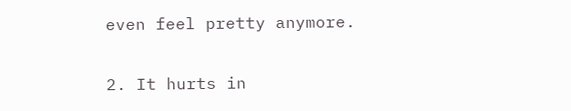even feel pretty anymore.

2. It hurts in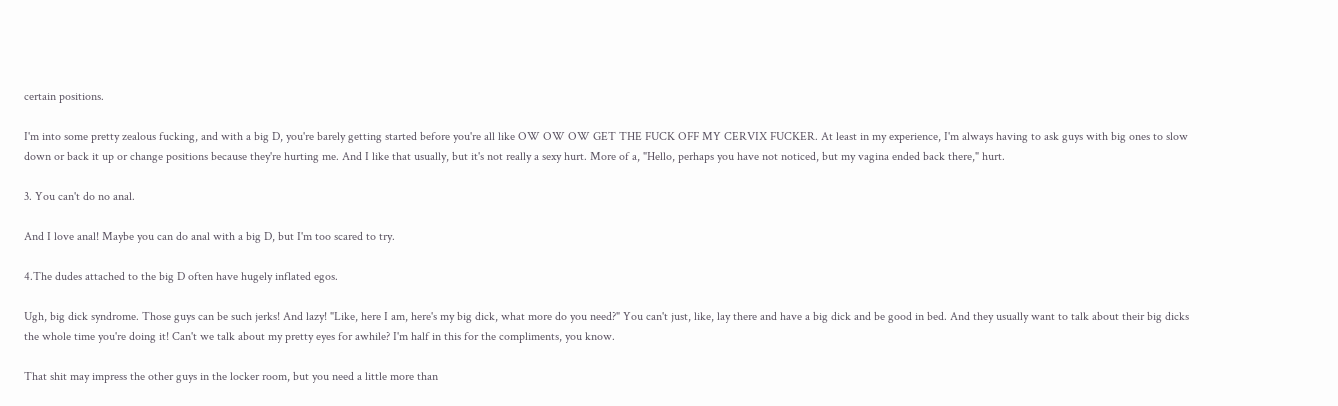certain positions.

I'm into some pretty zealous fucking, and with a big D, you're barely getting started before you're all like OW OW OW GET THE FUCK OFF MY CERVIX FUCKER. At least in my experience, I'm always having to ask guys with big ones to slow down or back it up or change positions because they're hurting me. And I like that usually, but it's not really a sexy hurt. More of a, "Hello, perhaps you have not noticed, but my vagina ended back there," hurt.

3. You can't do no anal.

And I love anal! Maybe you can do anal with a big D, but I'm too scared to try.

4.The dudes attached to the big D often have hugely inflated egos.

Ugh, big dick syndrome. Those guys can be such jerks! And lazy! "Like, here I am, here's my big dick, what more do you need?" You can't just, like, lay there and have a big dick and be good in bed. And they usually want to talk about their big dicks the whole time you're doing it! Can't we talk about my pretty eyes for awhile? I'm half in this for the compliments, you know.

That shit may impress the other guys in the locker room, but you need a little more than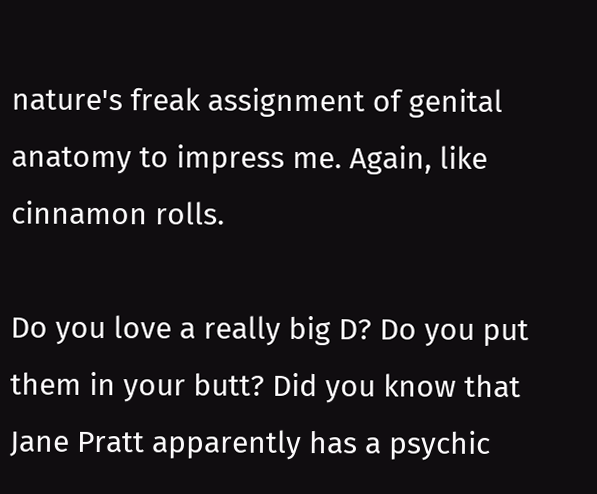nature's freak assignment of genital anatomy to impress me. Again, like cinnamon rolls.

Do you love a really big D? Do you put them in your butt? Did you know that Jane Pratt apparently has a psychic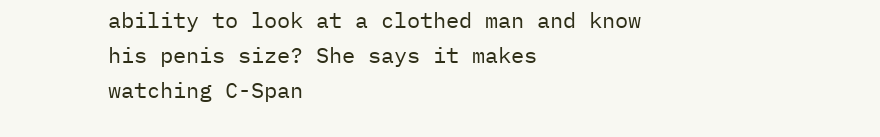ability to look at a clothed man and know his penis size? She says it makes watching C-Span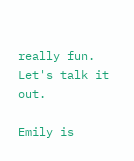really fun. Let's talk it out.

Emily is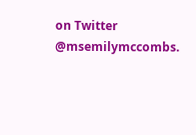on Twitter @msemilymccombs.